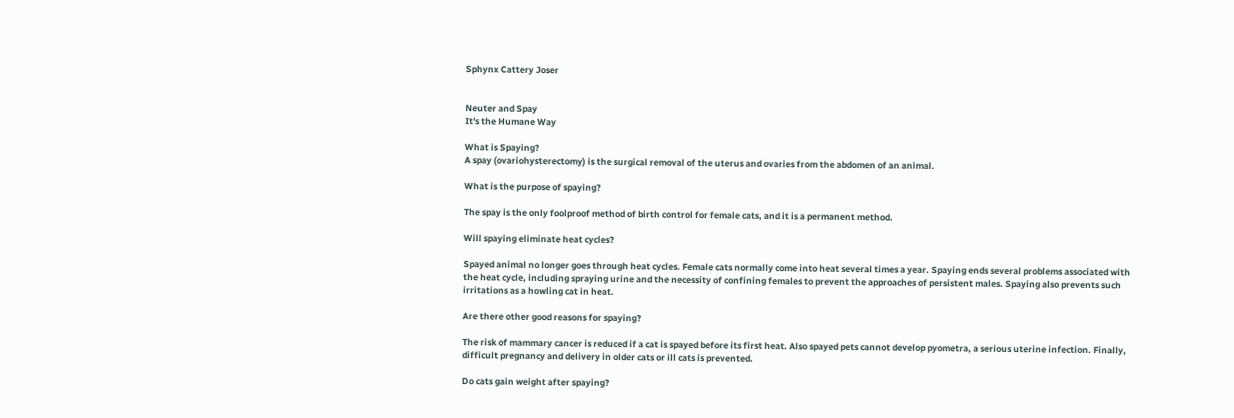Sphynx Cattery Joser


Neuter and Spay
It's the Humane Way

What is Spaying?
A spay (ovariohysterectomy) is the surgical removal of the uterus and ovaries from the abdomen of an animal.

What is the purpose of spaying?

The spay is the only foolproof method of birth control for female cats, and it is a permanent method.

Will spaying eliminate heat cycles?

Spayed animal no longer goes through heat cycles. Female cats normally come into heat several times a year. Spaying ends several problems associated with the heat cycle, including spraying urine and the necessity of confining females to prevent the approaches of persistent males. Spaying also prevents such irritations as a howling cat in heat.

Are there other good reasons for spaying?

The risk of mammary cancer is reduced if a cat is spayed before its first heat. Also spayed pets cannot develop pyometra, a serious uterine infection. Finally, difficult pregnancy and delivery in older cats or ill cats is prevented.

Do cats gain weight after spaying?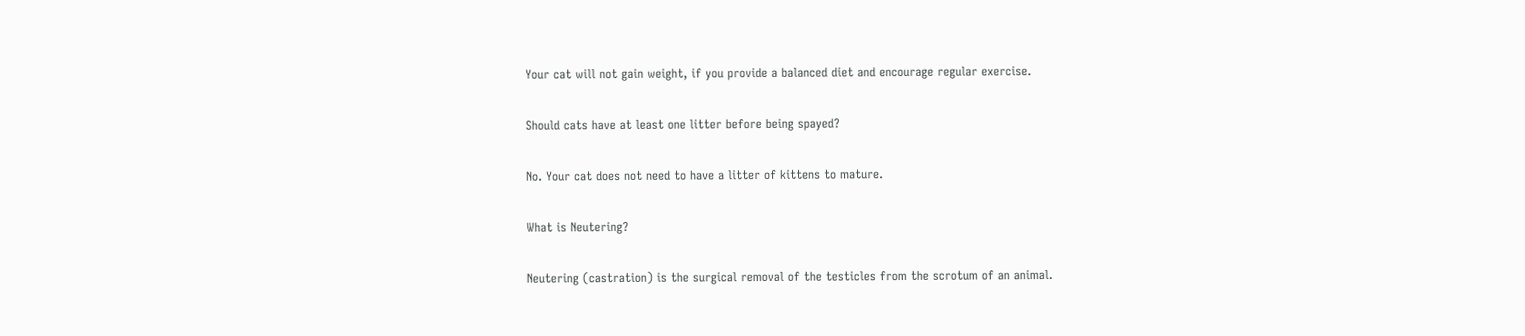Your cat will not gain weight, if you provide a balanced diet and encourage regular exercise.

Should cats have at least one litter before being spayed?

No. Your cat does not need to have a litter of kittens to mature.

What is Neutering?

Neutering (castration) is the surgical removal of the testicles from the scrotum of an animal.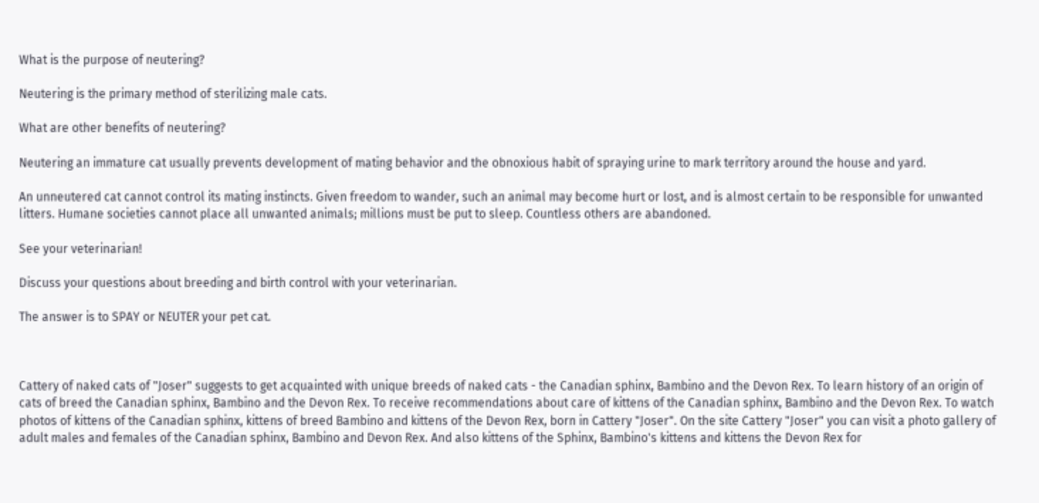What is the purpose of neutering?

Neutering is the primary method of sterilizing male cats.

What are other benefits of neutering?

Neutering an immature cat usually prevents development of mating behavior and the obnoxious habit of spraying urine to mark territory around the house and yard.

An unneutered cat cannot control its mating instincts. Given freedom to wander, such an animal may become hurt or lost, and is almost certain to be responsible for unwanted litters. Humane societies cannot place all unwanted animals; millions must be put to sleep. Countless others are abandoned.

See your veterinarian!

Discuss your questions about breeding and birth control with your veterinarian.

The answer is to SPAY or NEUTER your pet cat.



Cattery of naked cats of "Joser" suggests to get acquainted with unique breeds of naked cats - the Canadian sphinx, Bambino and the Devon Rex. To learn history of an origin of cats of breed the Canadian sphinx, Bambino and the Devon Rex. To receive recommendations about care of kittens of the Canadian sphinx, Bambino and the Devon Rex. To watch photos of kittens of the Canadian sphinx, kittens of breed Bambino and kittens of the Devon Rex, born in Cattery "Joser". On the site Cattery "Joser" you can visit a photo gallery of adult males and females of the Canadian sphinx, Bambino and Devon Rex. And also kittens of the Sphinx, Bambino's kittens and kittens the Devon Rex for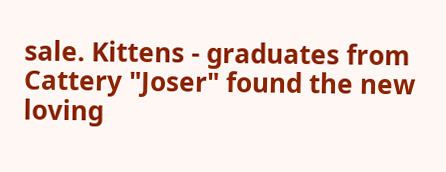sale. Kittens - graduates from Cattery "Joser" found the new loving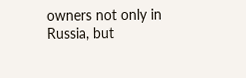owners not only in Russia, but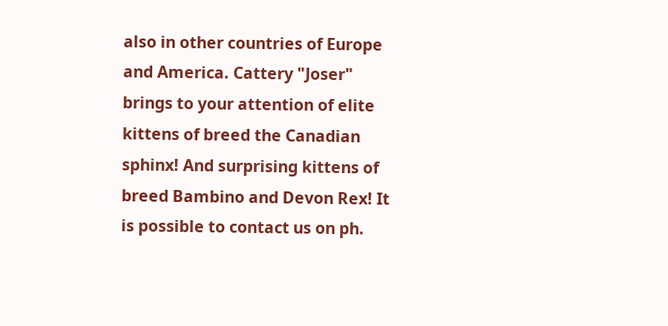also in other countries of Europe and America. Cattery "Joser" brings to your attention of elite kittens of breed the Canadian sphinx! And surprising kittens of breed Bambino and Devon Rex! It is possible to contact us on ph.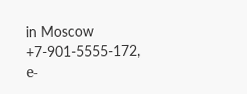in Moscow +7-901-5555-172, е-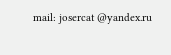mail: josercat @yandex.ru